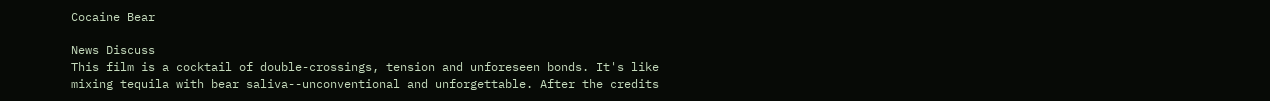Cocaine Bear

News Discuss
This film is a cocktail of double-crossings, tension and unforeseen bonds. It's like mixing tequila with bear saliva--unconventional and unforgettable. After the credits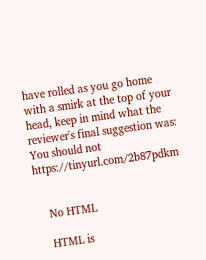have rolled as you go home with a smirk at the top of your head, keep in mind what the reviewer's final suggestion was: You should not https://tinyurl.com/2b87pdkm


    No HTML

    HTML is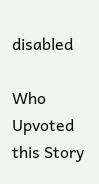disabled

Who Upvoted this Story